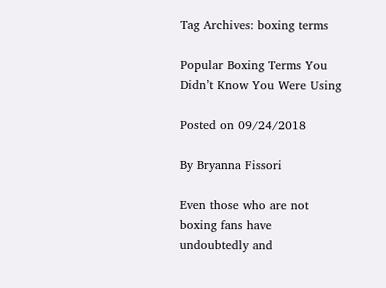Tag Archives: boxing terms

Popular Boxing Terms You Didn’t Know You Were Using

Posted on 09/24/2018

By Bryanna Fissori

Even those who are not boxing fans have undoubtedly and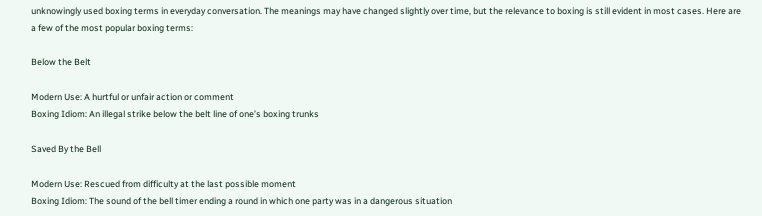unknowingly used boxing terms in everyday conversation. The meanings may have changed slightly over time, but the relevance to boxing is still evident in most cases. Here are a few of the most popular boxing terms:

Below the Belt

Modern Use: A hurtful or unfair action or comment
Boxing Idiom: An illegal strike below the belt line of one’s boxing trunks

Saved By the Bell

Modern Use: Rescued from difficulty at the last possible moment
Boxing Idiom: The sound of the bell timer ending a round in which one party was in a dangerous situation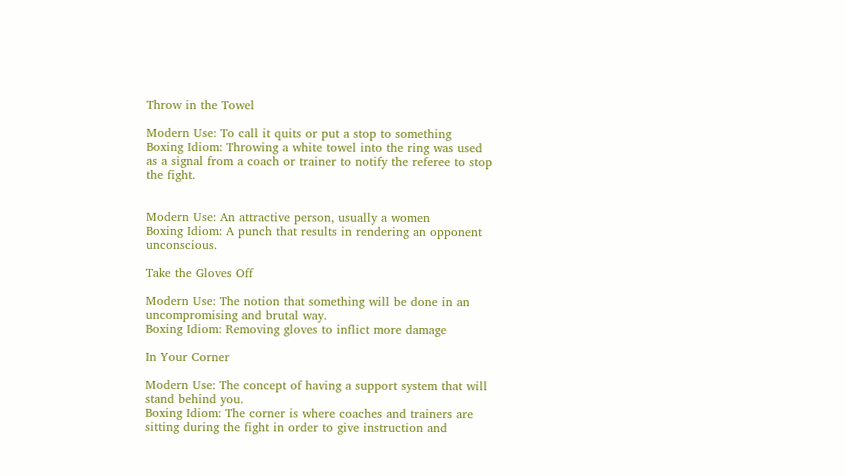Throw in the Towel

Modern Use: To call it quits or put a stop to something
Boxing Idiom: Throwing a white towel into the ring was used as a signal from a coach or trainer to notify the referee to stop the fight.


Modern Use: An attractive person, usually a women
Boxing Idiom: A punch that results in rendering an opponent unconscious.

Take the Gloves Off

Modern Use: The notion that something will be done in an uncompromising and brutal way.
Boxing Idiom: Removing gloves to inflict more damage

In Your Corner

Modern Use: The concept of having a support system that will stand behind you.
Boxing Idiom: The corner is where coaches and trainers are sitting during the fight in order to give instruction and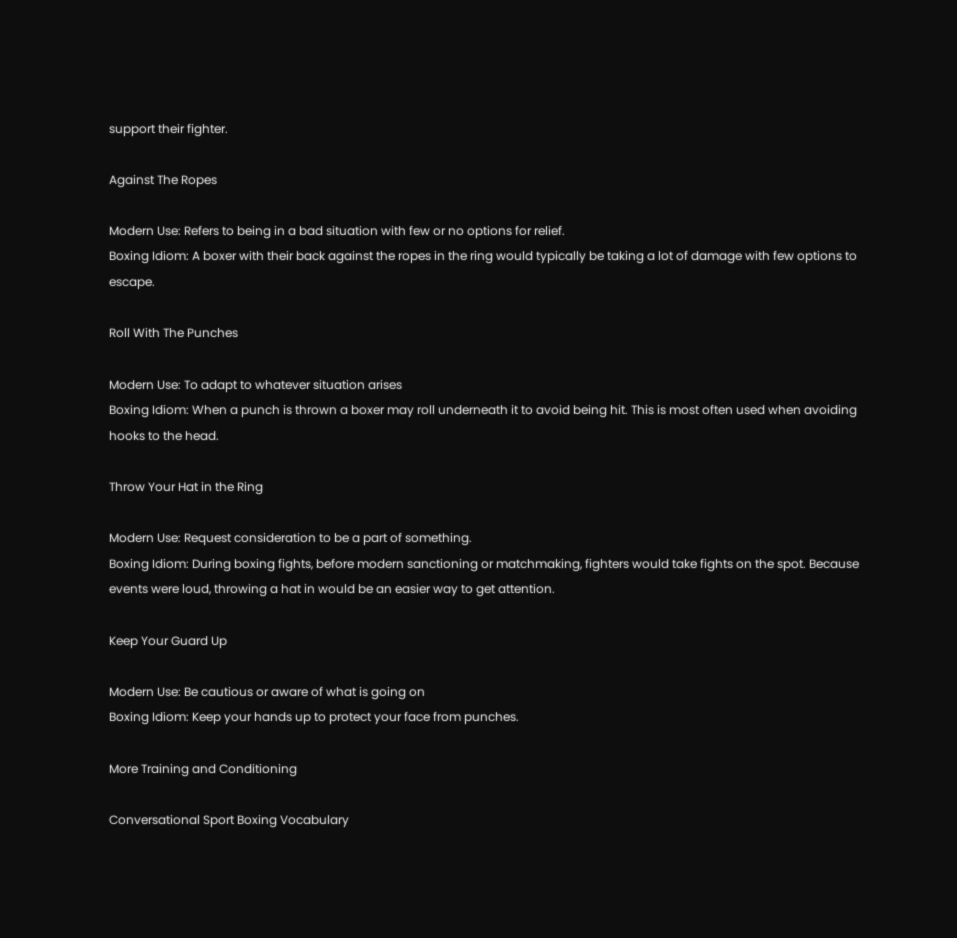support their fighter.

Against The Ropes

Modern Use: Refers to being in a bad situation with few or no options for relief.
Boxing Idiom: A boxer with their back against the ropes in the ring would typically be taking a lot of damage with few options to escape.

Roll With The Punches

Modern Use: To adapt to whatever situation arises
Boxing Idiom: When a punch is thrown a boxer may roll underneath it to avoid being hit. This is most often used when avoiding hooks to the head.

Throw Your Hat in the Ring

Modern Use: Request consideration to be a part of something.
Boxing Idiom: During boxing fights, before modern sanctioning or matchmaking, fighters would take fights on the spot. Because events were loud, throwing a hat in would be an easier way to get attention.

Keep Your Guard Up

Modern Use: Be cautious or aware of what is going on
Boxing Idiom: Keep your hands up to protect your face from punches.

More Training and Conditioning

Conversational Sport Boxing Vocabulary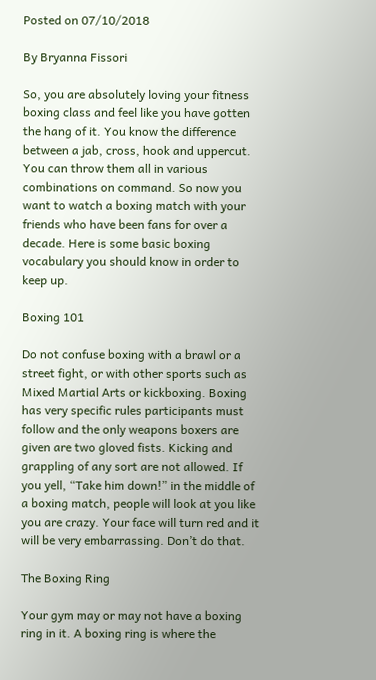Posted on 07/10/2018

By Bryanna Fissori

So, you are absolutely loving your fitness boxing class and feel like you have gotten the hang of it. You know the difference between a jab, cross, hook and uppercut. You can throw them all in various combinations on command. So now you want to watch a boxing match with your friends who have been fans for over a decade. Here is some basic boxing vocabulary you should know in order to keep up.

Boxing 101

Do not confuse boxing with a brawl or a street fight, or with other sports such as Mixed Martial Arts or kickboxing. Boxing has very specific rules participants must follow and the only weapons boxers are given are two gloved fists. Kicking and grappling of any sort are not allowed. If you yell, “Take him down!” in the middle of a boxing match, people will look at you like you are crazy. Your face will turn red and it will be very embarrassing. Don’t do that.

The Boxing Ring

Your gym may or may not have a boxing ring in it. A boxing ring is where the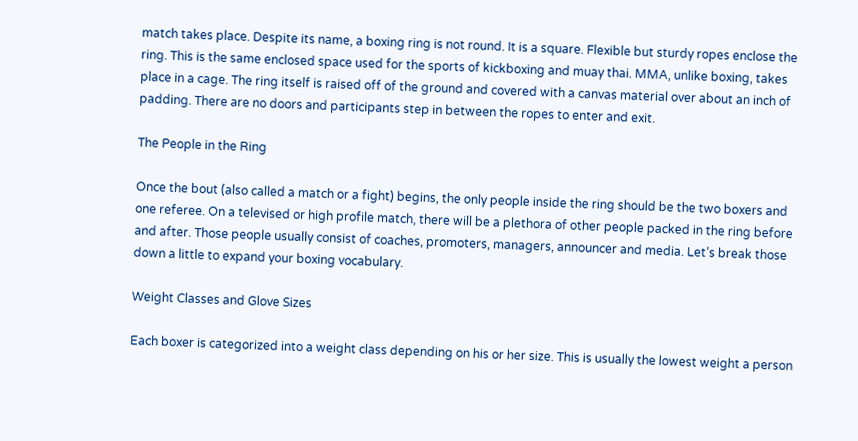match takes place. Despite its name, a boxing ring is not round. It is a square. Flexible but sturdy ropes enclose the ring. This is the same enclosed space used for the sports of kickboxing and muay thai. MMA, unlike boxing, takes place in a cage. The ring itself is raised off of the ground and covered with a canvas material over about an inch of padding. There are no doors and participants step in between the ropes to enter and exit.

The People in the Ring

Once the bout (also called a match or a fight) begins, the only people inside the ring should be the two boxers and one referee. On a televised or high profile match, there will be a plethora of other people packed in the ring before and after. Those people usually consist of coaches, promoters, managers, announcer and media. Let’s break those down a little to expand your boxing vocabulary.

Weight Classes and Glove Sizes

Each boxer is categorized into a weight class depending on his or her size. This is usually the lowest weight a person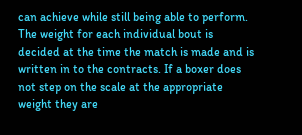can achieve while still being able to perform. The weight for each individual bout is decided at the time the match is made and is written in to the contracts. If a boxer does not step on the scale at the appropriate weight they are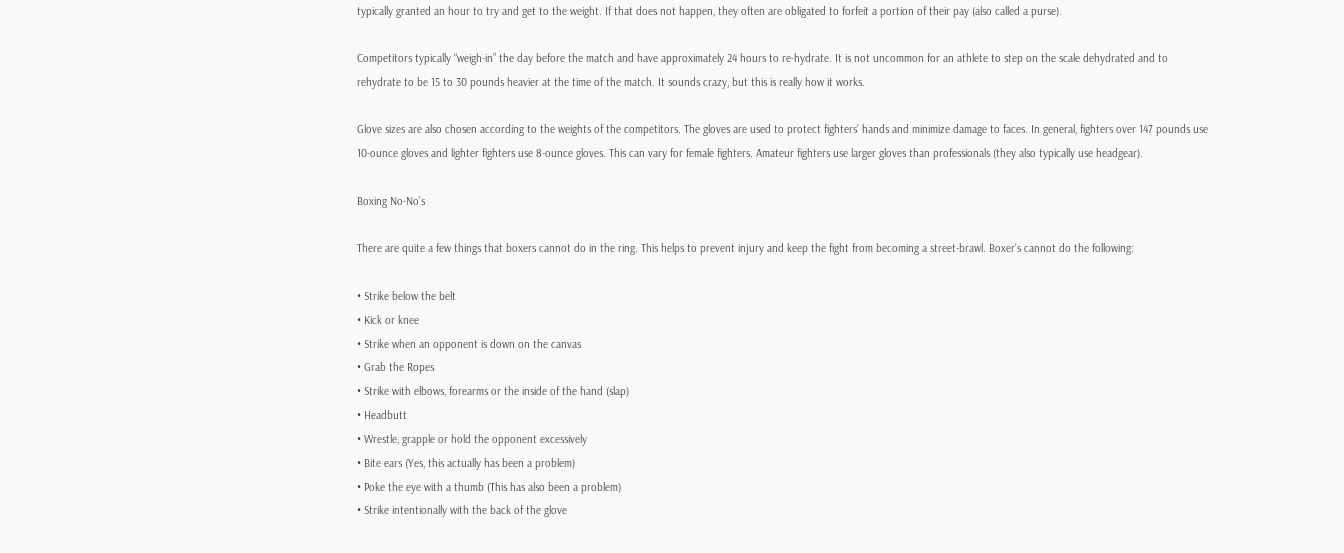typically granted an hour to try and get to the weight. If that does not happen, they often are obligated to forfeit a portion of their pay (also called a purse).

Competitors typically “weigh-in” the day before the match and have approximately 24 hours to re-hydrate. It is not uncommon for an athlete to step on the scale dehydrated and to rehydrate to be 15 to 30 pounds heavier at the time of the match. It sounds crazy, but this is really how it works.

Glove sizes are also chosen according to the weights of the competitors. The gloves are used to protect fighters’ hands and minimize damage to faces. In general, fighters over 147 pounds use 10-ounce gloves and lighter fighters use 8-ounce gloves. This can vary for female fighters. Amateur fighters use larger gloves than professionals (they also typically use headgear).

Boxing No-No’s

There are quite a few things that boxers cannot do in the ring. This helps to prevent injury and keep the fight from becoming a street-brawl. Boxer’s cannot do the following:

• Strike below the belt
• Kick or knee
• Strike when an opponent is down on the canvas
• Grab the Ropes
• Strike with elbows, forearms or the inside of the hand (slap)
• Headbutt
• Wrestle, grapple or hold the opponent excessively
• Bite ears (Yes, this actually has been a problem)
• Poke the eye with a thumb (This has also been a problem)
• Strike intentionally with the back of the glove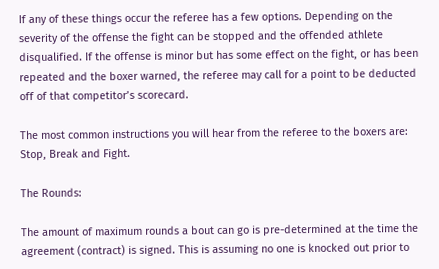If any of these things occur the referee has a few options. Depending on the severity of the offense the fight can be stopped and the offended athlete disqualified. If the offense is minor but has some effect on the fight, or has been repeated and the boxer warned, the referee may call for a point to be deducted off of that competitor’s scorecard.

The most common instructions you will hear from the referee to the boxers are: Stop, Break and Fight.

The Rounds:

The amount of maximum rounds a bout can go is pre-determined at the time the agreement (contract) is signed. This is assuming no one is knocked out prior to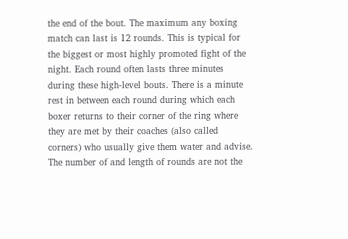the end of the bout. The maximum any boxing match can last is 12 rounds. This is typical for the biggest or most highly promoted fight of the night. Each round often lasts three minutes during these high-level bouts. There is a minute rest in between each round during which each boxer returns to their corner of the ring where they are met by their coaches (also called corners) who usually give them water and advise. The number of and length of rounds are not the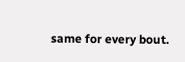same for every bout.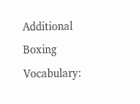Additional Boxing Vocabulary: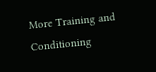More Training and Conditioning